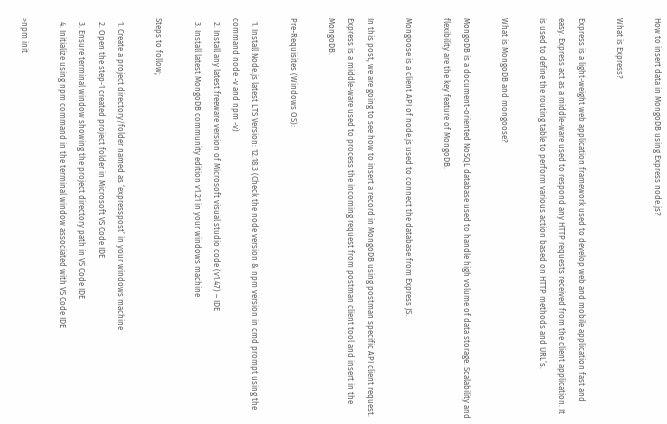How to insert data in MongoDB using Express node.js?

What is Express?

Express is a light-weight web application framework used to develop web and mobile application fast and easy. Express act as a middle-ware used to respond any HTTP requests received from the client application. It is used to define the routing table to perform various action based on HTTP methods and URL’s.

What is MongoDB and mongoose?

MongoDB is a document-oriented NoSQL database used to handle high volume of data storage. Scalability and flexibility are the key feature of MongoDB.

Mongoose is a client API of node.js used to connect the database from Express JS.

In this post, we are going to see how to insert a record in MongoDB using postman specific API client request. Express is a middle-ware used to process the incoming request from postman client tool and insert in the MongoDB.

Pre-Requisites (Windows OS):

  1. Install Node.js latest LTS Version: 12.18.3 (Check the node version & npm version in cmd prompt using the command node -v and npm -v)
  2. Install any latest freeware version of Microsoft visual studio code (v1.47) – IDE
  3. Install latest MongoDB community edition v1.21 in your windows machine

Steps to follow;

  1. Create a project directory/folder named as ‘expresspost’ in your windows machine
  2. Open the step-1 created project folder in Microsoft VS Code IDE
  3. Ensure terminal window showing the project directory path in VS Code IDE
  4. Initialize using npm command in the terminal window associated with VS Code IDE

>npm init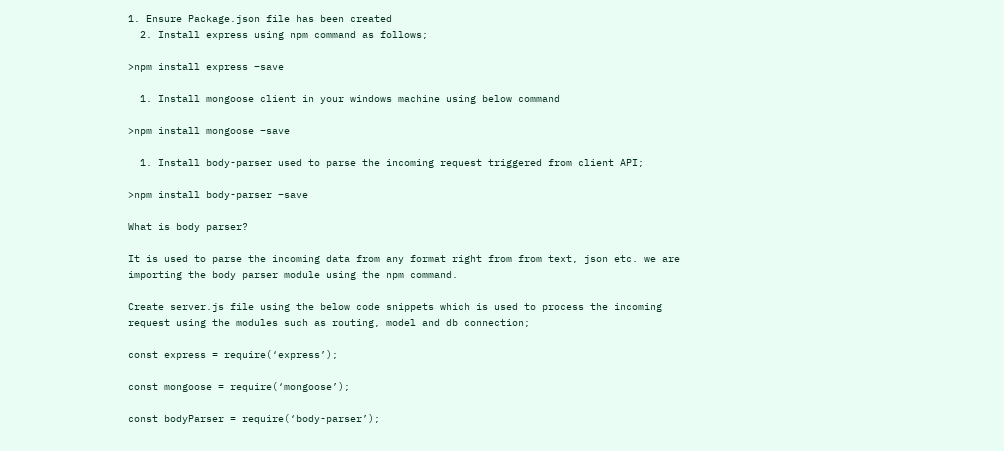1. Ensure Package.json file has been created
  2. Install express using npm command as follows;

>npm install express –save

  1. Install mongoose client in your windows machine using below command

>npm install mongoose –save

  1. Install body-parser used to parse the incoming request triggered from client API;

>npm install body-parser –save

What is body parser?

It is used to parse the incoming data from any format right from from text, json etc. we are importing the body parser module using the npm command.

Create server.js file using the below code snippets which is used to process the incoming request using the modules such as routing, model and db connection;

const express = require(‘express’);

const mongoose = require(‘mongoose’);

const bodyParser = require(‘body-parser’);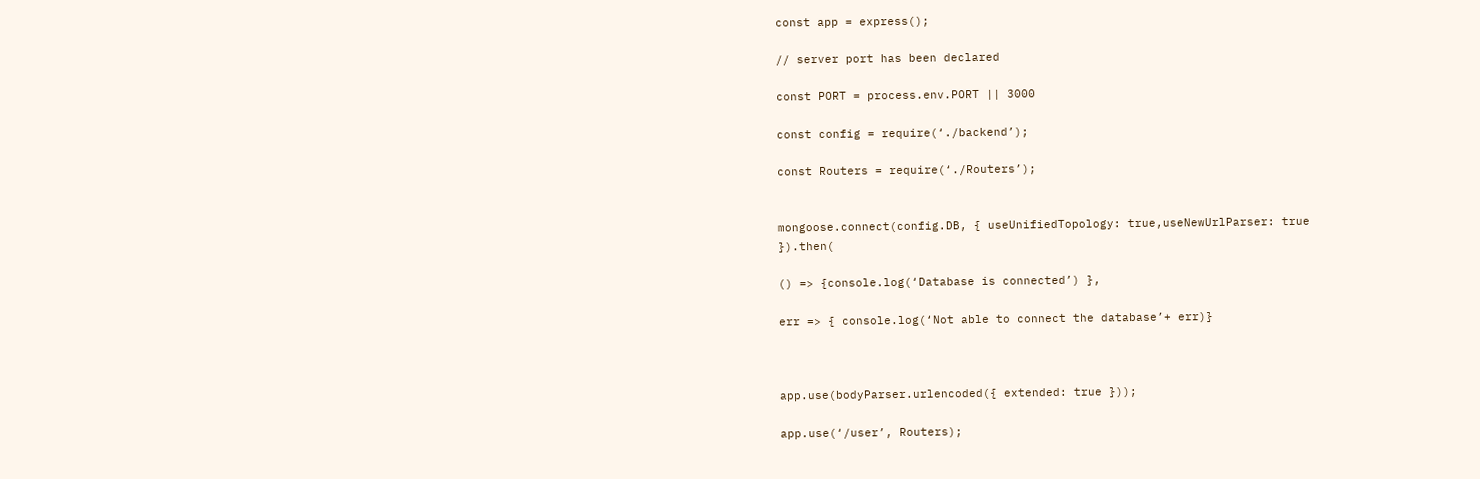const app = express();

// server port has been declared

const PORT = process.env.PORT || 3000

const config = require(‘./backend’);

const Routers = require(‘./Routers’);


mongoose.connect(config.DB, { useUnifiedTopology: true,useNewUrlParser: true }).then(

() => {console.log(‘Database is connected’) },

err => { console.log(‘Not able to connect the database’+ err)}



app.use(bodyParser.urlencoded({ extended: true }));

app.use(‘/user’, Routers);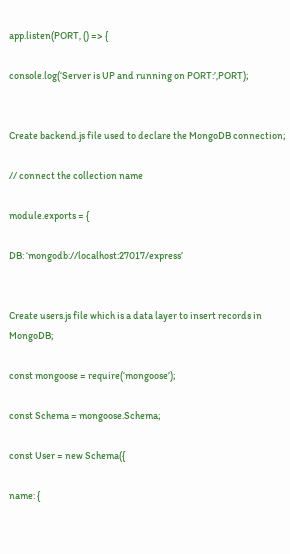app.listen(PORT, () => {

console.log(‘Server is UP and running on PORT:’,PORT);


Create backend.js file used to declare the MongoDB connection;

// connect the collection name

module.exports = {

DB: ‘mongodb://localhost:27017/express’


Create users.js file which is a data layer to insert records in MongoDB;

const mongoose = require(‘mongoose’);

const Schema = mongoose.Schema;

const User = new Schema({

name: {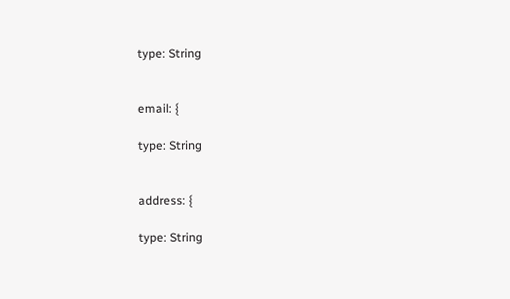type: String


email: {

type: String


address: {

type: String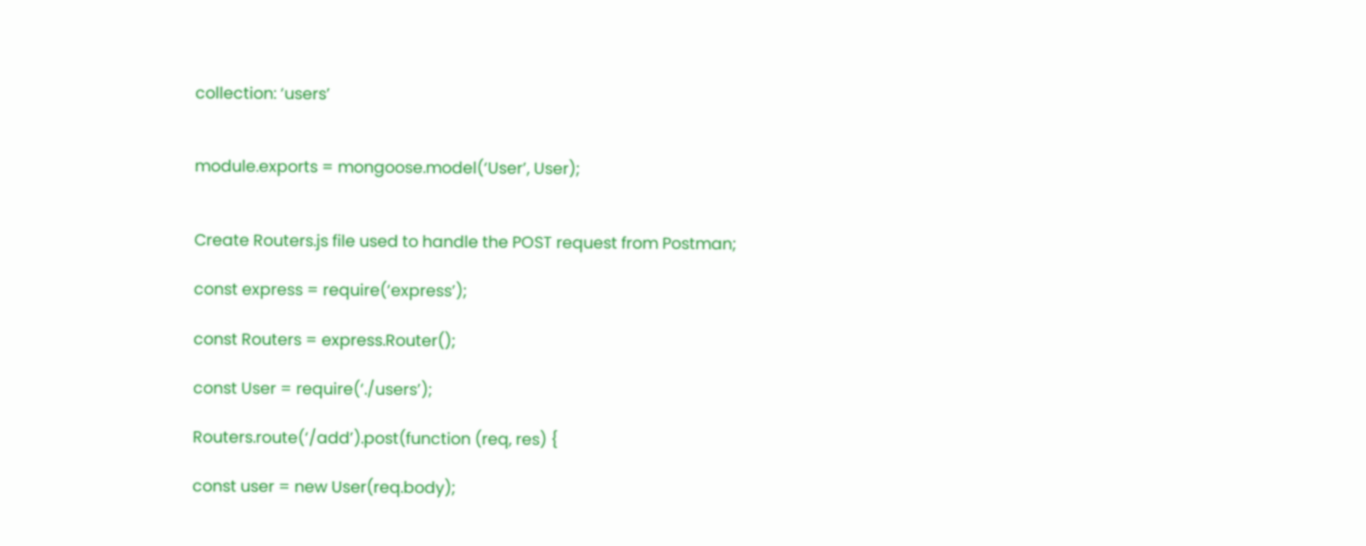collection: ‘users’


module.exports = mongoose.model(‘User’, User);


Create Routers.js file used to handle the POST request from Postman;

const express = require(‘express’);

const Routers = express.Router();

const User = require(‘./users’);

Routers.route(‘/add’).post(function (req, res) {

const user = new User(req.body);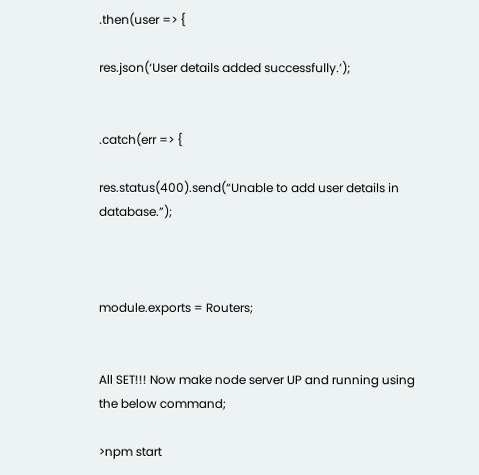.then(user => {

res.json(‘User details added successfully.’);


.catch(err => {

res.status(400).send(“Unable to add user details in database.”);



module.exports = Routers;


All SET!!! Now make node server UP and running using the below command;

>npm start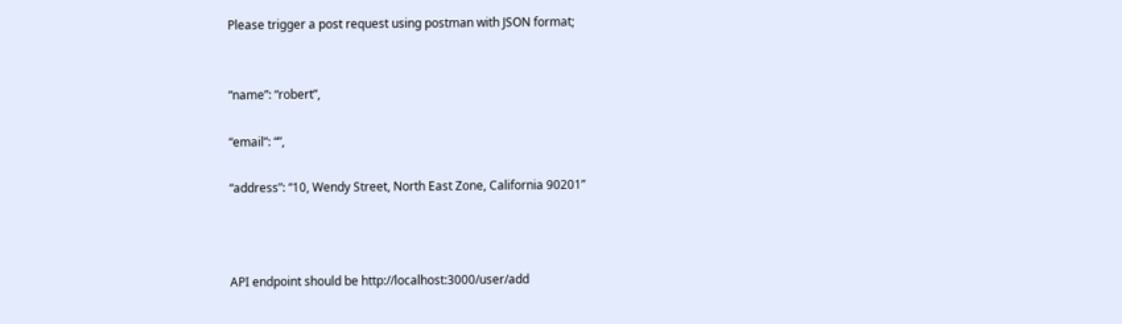Please trigger a post request using postman with JSON format;


“name”: “robert”,

“email”: “”,

“address”: “10, Wendy Street, North East Zone, California 90201”



API endpoint should be http://localhost:3000/user/add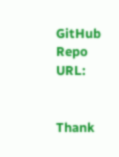GitHub Repo URL:


Thank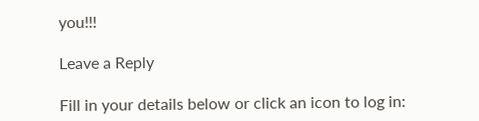you!!!

Leave a Reply

Fill in your details below or click an icon to log in: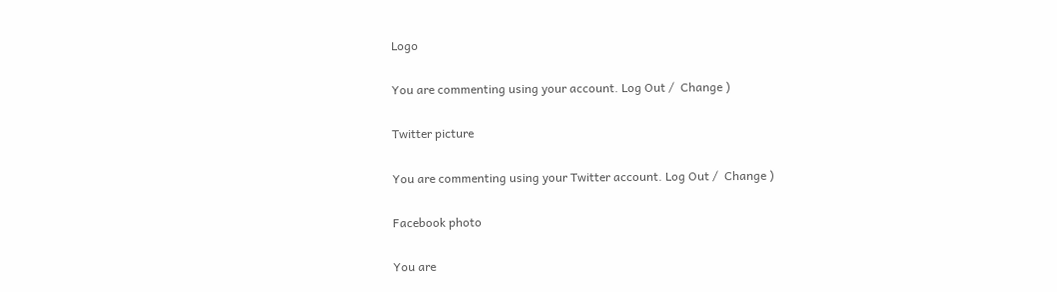Logo

You are commenting using your account. Log Out /  Change )

Twitter picture

You are commenting using your Twitter account. Log Out /  Change )

Facebook photo

You are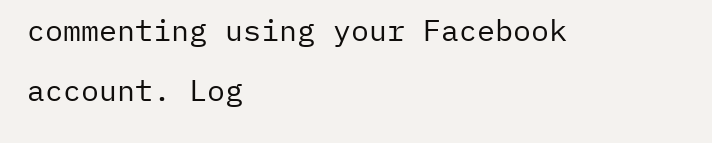commenting using your Facebook account. Log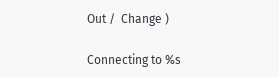Out /  Change )

Connecting to %s